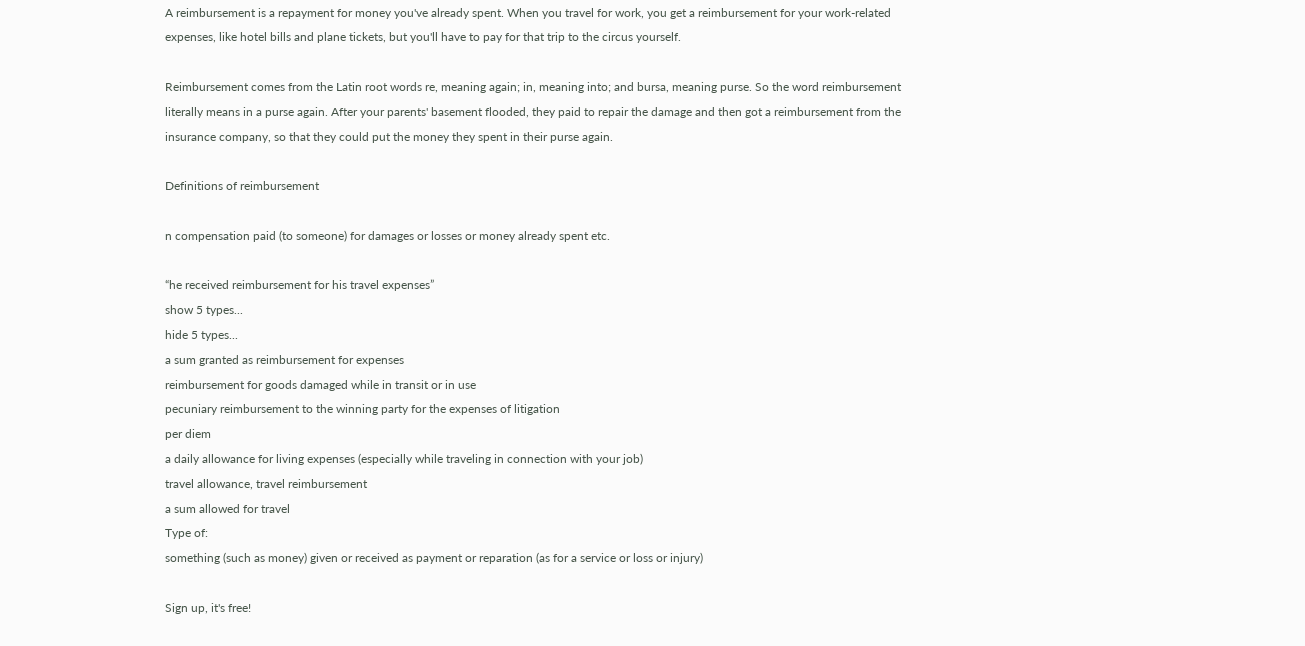A reimbursement is a repayment for money you've already spent. When you travel for work, you get a reimbursement for your work-related expenses, like hotel bills and plane tickets, but you'll have to pay for that trip to the circus yourself.

Reimbursement comes from the Latin root words re, meaning again; in, meaning into; and bursa, meaning purse. So the word reimbursement literally means in a purse again. After your parents' basement flooded, they paid to repair the damage and then got a reimbursement from the insurance company, so that they could put the money they spent in their purse again.

Definitions of reimbursement

n compensation paid (to someone) for damages or losses or money already spent etc.

“he received reimbursement for his travel expenses”
show 5 types...
hide 5 types...
a sum granted as reimbursement for expenses
reimbursement for goods damaged while in transit or in use
pecuniary reimbursement to the winning party for the expenses of litigation
per diem
a daily allowance for living expenses (especially while traveling in connection with your job)
travel allowance, travel reimbursement
a sum allowed for travel
Type of:
something (such as money) given or received as payment or reparation (as for a service or loss or injury)

Sign up, it's free!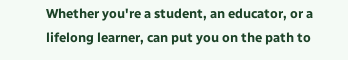Whether you're a student, an educator, or a lifelong learner, can put you on the path to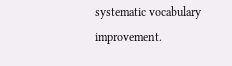systematic vocabulary improvement.